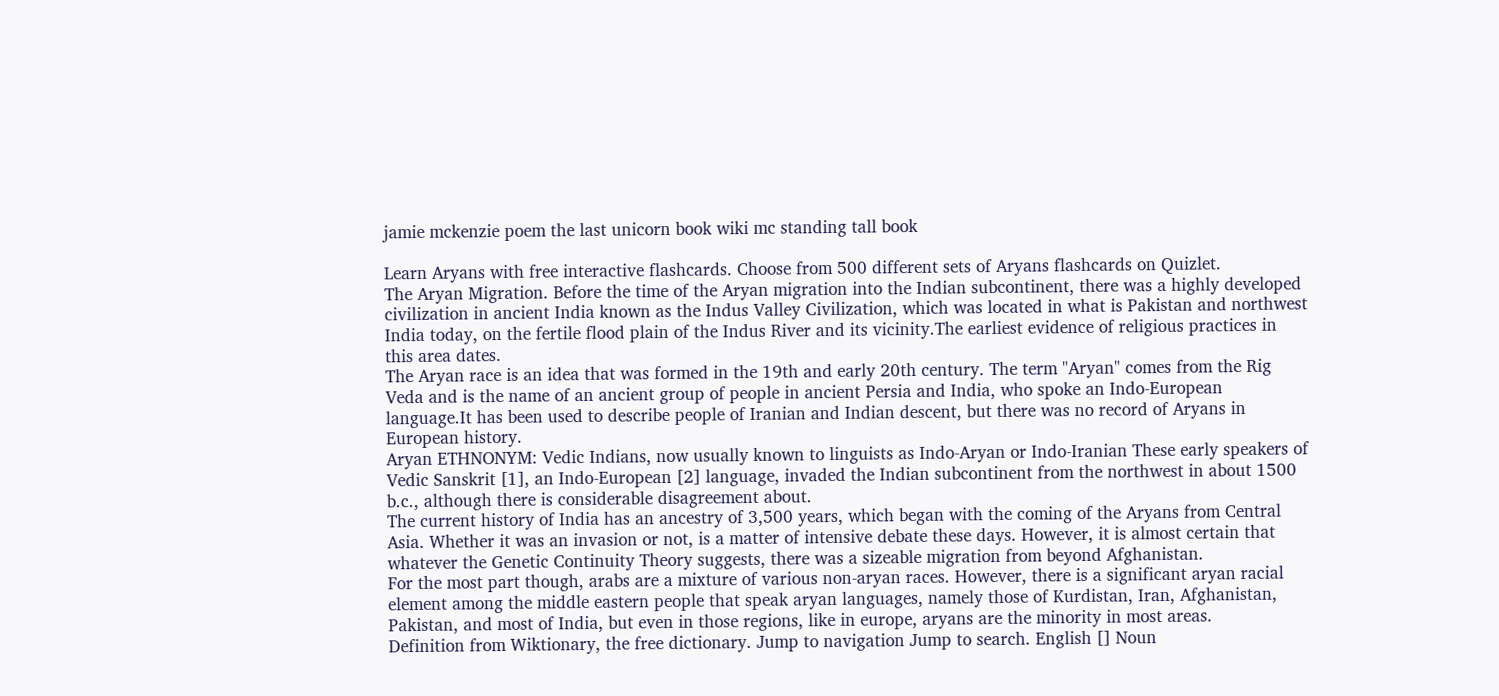jamie mckenzie poem the last unicorn book wiki mc standing tall book

Learn Aryans with free interactive flashcards. Choose from 500 different sets of Aryans flashcards on Quizlet.
The Aryan Migration. Before the time of the Aryan migration into the Indian subcontinent, there was a highly developed civilization in ancient India known as the Indus Valley Civilization, which was located in what is Pakistan and northwest India today, on the fertile flood plain of the Indus River and its vicinity.The earliest evidence of religious practices in this area dates.
The Aryan race is an idea that was formed in the 19th and early 20th century. The term "Aryan" comes from the Rig Veda and is the name of an ancient group of people in ancient Persia and India, who spoke an Indo-European language.It has been used to describe people of Iranian and Indian descent, but there was no record of Aryans in European history.
Aryan ETHNONYM: Vedic Indians, now usually known to linguists as Indo-Aryan or Indo-Iranian These early speakers of Vedic Sanskrit [1], an Indo-European [2] language, invaded the Indian subcontinent from the northwest in about 1500 b.c., although there is considerable disagreement about.
The current history of India has an ancestry of 3,500 years, which began with the coming of the Aryans from Central Asia. Whether it was an invasion or not, is a matter of intensive debate these days. However, it is almost certain that whatever the Genetic Continuity Theory suggests, there was a sizeable migration from beyond Afghanistan.
For the most part though, arabs are a mixture of various non-aryan races. However, there is a significant aryan racial element among the middle eastern people that speak aryan languages, namely those of Kurdistan, Iran, Afghanistan, Pakistan, and most of India, but even in those regions, like in europe, aryans are the minority in most areas.
Definition from Wiktionary, the free dictionary. Jump to navigation Jump to search. English [] Noun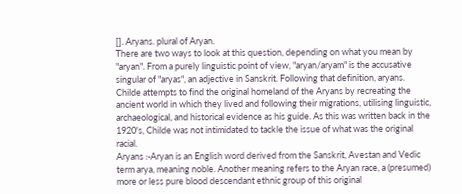[]. Aryans. plural of Aryan.
There are two ways to look at this question, depending on what you mean by "aryan". From a purely linguistic point of view, "aryan/aryam" is the accusative singular of "aryas", an adjective in Sanskrit. Following that definition, aryans.
Childe attempts to find the original homeland of the Aryans by recreating the ancient world in which they lived and following their migrations, utilising linguistic, archaeological, and historical evidence as his guide. As this was written back in the 1920's, Childe was not intimidated to tackle the issue of what was the original racial.
Aryans :-Aryan is an English word derived from the Sanskrit, Avestan and Vedic term arya, meaning noble. Another meaning refers to the Aryan race, a (presumed) more or less pure blood descendant ethnic group of this original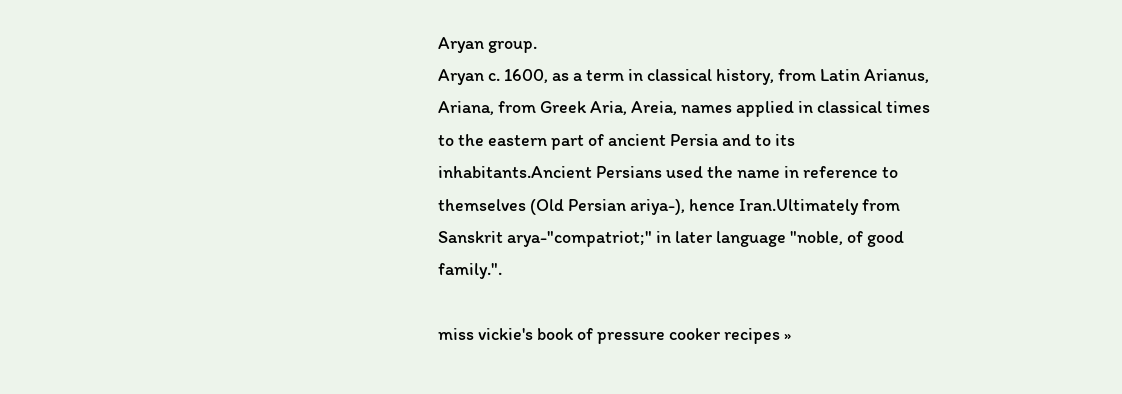Aryan group.
Aryan c. 1600, as a term in classical history, from Latin Arianus, Ariana, from Greek Aria, Areia, names applied in classical times to the eastern part of ancient Persia and to its inhabitants.Ancient Persians used the name in reference to themselves (Old Persian ariya-), hence Iran.Ultimately from Sanskrit arya-"compatriot;" in later language "noble, of good family.".

miss vickie's book of pressure cooker recipes »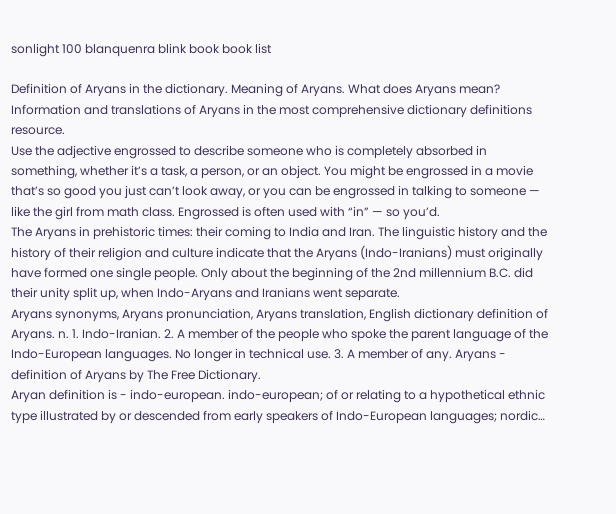sonlight 100 blanquenra blink book book list

Definition of Aryans in the dictionary. Meaning of Aryans. What does Aryans mean? Information and translations of Aryans in the most comprehensive dictionary definitions resource.
Use the adjective engrossed to describe someone who is completely absorbed in something, whether it’s a task, a person, or an object. You might be engrossed in a movie that’s so good you just can’t look away, or you can be engrossed in talking to someone — like the girl from math class. Engrossed is often used with “in” — so you’d.
The Aryans in prehistoric times: their coming to India and Iran. The linguistic history and the history of their religion and culture indicate that the Aryans (Indo-Iranians) must originally have formed one single people. Only about the beginning of the 2nd millennium B.C. did their unity split up, when Indo-Aryans and Iranians went separate.
Aryans synonyms, Aryans pronunciation, Aryans translation, English dictionary definition of Aryans. n. 1. Indo-Iranian. 2. A member of the people who spoke the parent language of the Indo-European languages. No longer in technical use. 3. A member of any. Aryans - definition of Aryans by The Free Dictionary.
Aryan definition is - indo-european. indo-european; of or relating to a hypothetical ethnic type illustrated by or descended from early speakers of Indo-European languages; nordic…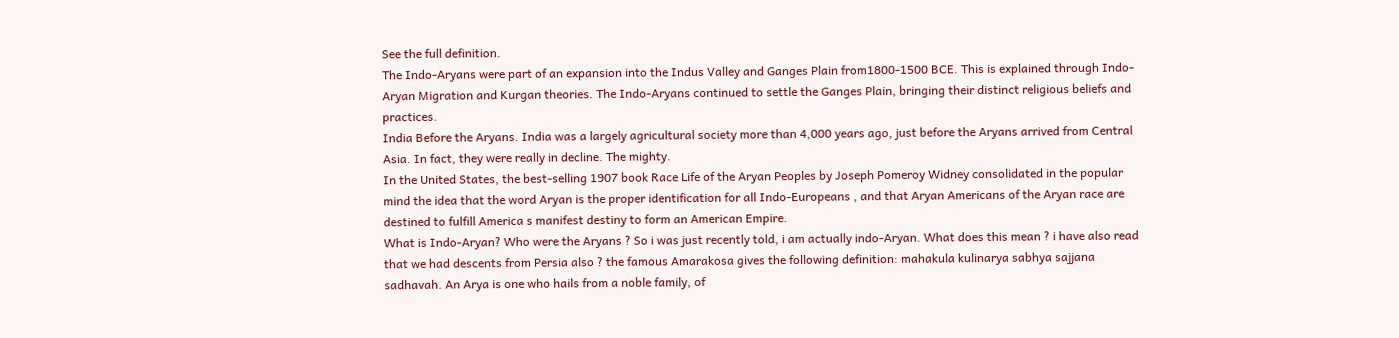See the full definition.
The Indo-Aryans were part of an expansion into the Indus Valley and Ganges Plain from1800-1500 BCE. This is explained through Indo-Aryan Migration and Kurgan theories. The Indo-Aryans continued to settle the Ganges Plain, bringing their distinct religious beliefs and practices.
India Before the Aryans. India was a largely agricultural society more than 4,000 years ago, just before the Aryans arrived from Central Asia. In fact, they were really in decline. The mighty.
In the United States, the best-selling 1907 book Race Life of the Aryan Peoples by Joseph Pomeroy Widney consolidated in the popular mind the idea that the word Aryan is the proper identification for all Indo-Europeans , and that Aryan Americans of the Aryan race are destined to fulfill America s manifest destiny to form an American Empire.
What is Indo-Aryan? Who were the Aryans ? So i was just recently told, i am actually indo-Aryan. What does this mean ? i have also read that we had descents from Persia also ? the famous Amarakosa gives the following definition: mahakula kulinarya sabhya sajjana sadhavah. An Arya is one who hails from a noble family, of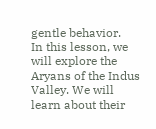gentle behavior.
In this lesson, we will explore the Aryans of the Indus Valley. We will learn about their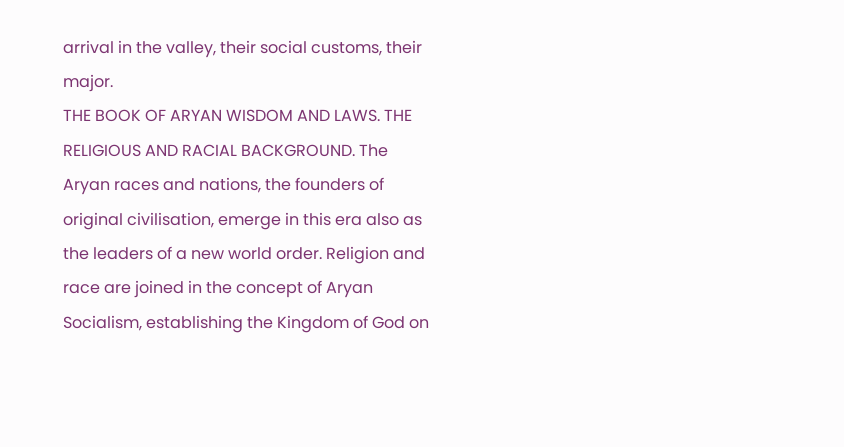arrival in the valley, their social customs, their major.
THE BOOK OF ARYAN WISDOM AND LAWS. THE RELIGIOUS AND RACIAL BACKGROUND. The Aryan races and nations, the founders of original civilisation, emerge in this era also as the leaders of a new world order. Religion and race are joined in the concept of Aryan Socialism, establishing the Kingdom of God on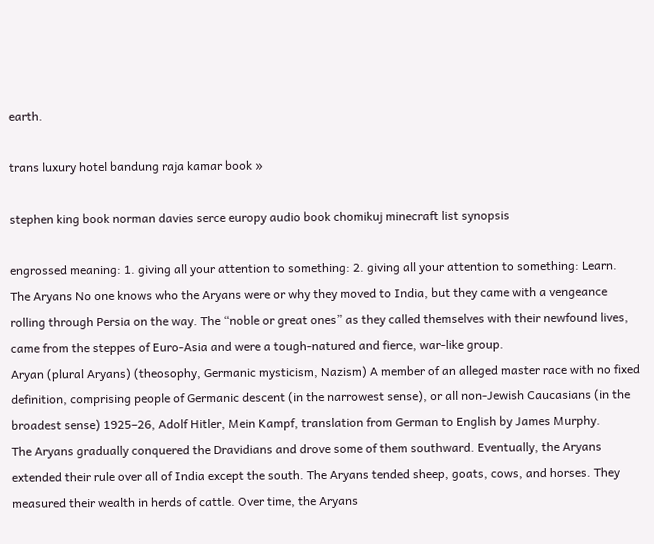earth.

trans luxury hotel bandung raja kamar book »

stephen king book norman davies serce europy audio book chomikuj minecraft list synopsis

engrossed meaning: 1. giving all your attention to something: 2. giving all your attention to something: Learn.
The Aryans No one knows who the Aryans were or why they moved to India, but they came with a vengeance rolling through Persia on the way. The “noble or great ones” as they called themselves with their newfound lives, came from the steppes of Euro-Asia and were a tough-natured and fierce, war-like group.
Aryan (plural Aryans) (theosophy, Germanic mysticism, Nazism) A member of an alleged master race with no fixed definition, comprising people of Germanic descent (in the narrowest sense), or all non-Jewish Caucasians (in the broadest sense) 1925–26, Adolf Hitler, Mein Kampf, translation from German to English by James Murphy.
The Aryans gradually conquered the Dravidians and drove some of them southward. Eventually, the Aryans extended their rule over all of India except the south. The Aryans tended sheep, goats, cows, and horses. They measured their wealth in herds of cattle. Over time, the Aryans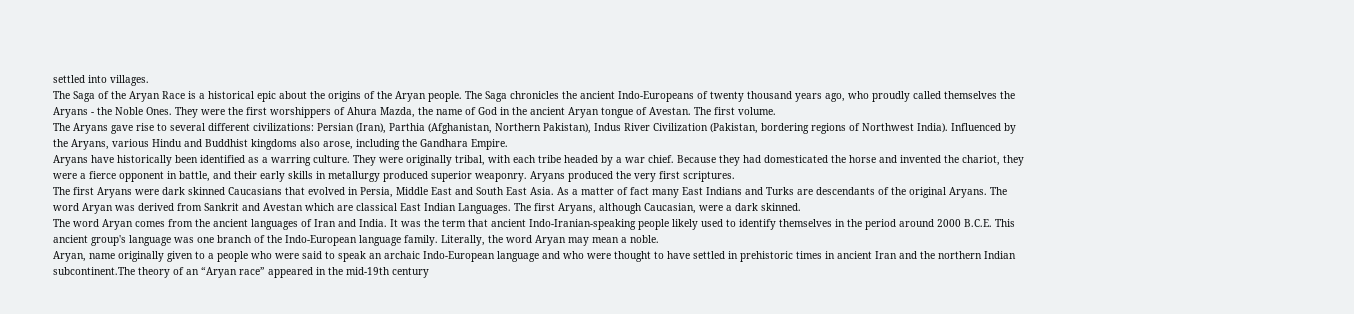settled into villages.
The Saga of the Aryan Race is a historical epic about the origins of the Aryan people. The Saga chronicles the ancient Indo-Europeans of twenty thousand years ago, who proudly called themselves the Aryans - the Noble Ones. They were the first worshippers of Ahura Mazda, the name of God in the ancient Aryan tongue of Avestan. The first volume.
The Aryans gave rise to several different civilizations: Persian (Iran), Parthia (Afghanistan, Northern Pakistan), Indus River Civilization (Pakistan, bordering regions of Northwest India). Influenced by the Aryans, various Hindu and Buddhist kingdoms also arose, including the Gandhara Empire.
Aryans have historically been identified as a warring culture. They were originally tribal, with each tribe headed by a war chief. Because they had domesticated the horse and invented the chariot, they were a fierce opponent in battle, and their early skills in metallurgy produced superior weaponry. Aryans produced the very first scriptures.
The first Aryans were dark skinned Caucasians that evolved in Persia, Middle East and South East Asia. As a matter of fact many East Indians and Turks are descendants of the original Aryans. The word Aryan was derived from Sankrit and Avestan which are classical East Indian Languages. The first Aryans, although Caucasian, were a dark skinned.
The word Aryan comes from the ancient languages of Iran and India. It was the term that ancient Indo-Iranian-speaking people likely used to identify themselves in the period around 2000 B.C.E. This ancient group's language was one branch of the Indo-European language family. Literally, the word Aryan may mean a noble.
Aryan, name originally given to a people who were said to speak an archaic Indo-European language and who were thought to have settled in prehistoric times in ancient Iran and the northern Indian subcontinent.The theory of an “Aryan race” appeared in the mid-19th century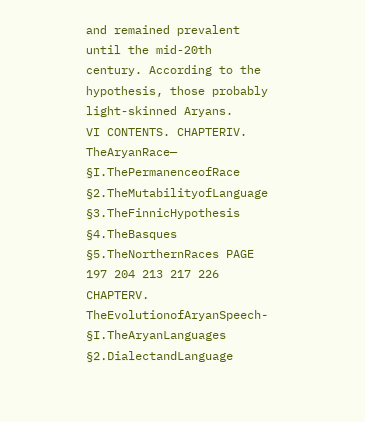and remained prevalent until the mid-20th century. According to the hypothesis, those probably light-skinned Aryans.
VI CONTENTS. CHAPTERIV. TheAryanRace— §I.ThePermanenceofRace §2.TheMutabilityofLanguage §3.TheFinnicHypothesis §4.TheBasques §5.TheNorthernRaces PAGE 197 204 213 217 226 CHAPTERV. TheEvolutionofAryanSpeech- §I.TheAryanLanguages §2.DialectandLanguage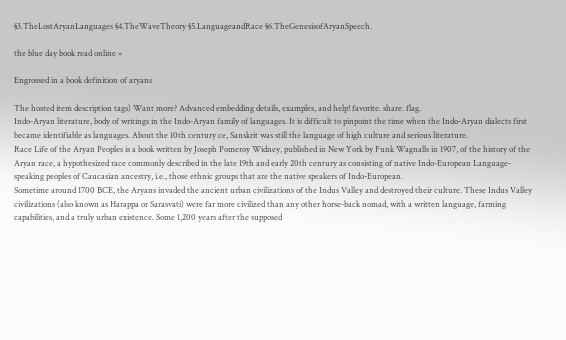§3.TheLostAryanLanguages §4.TheWaveTheory §5.LanguageandRace §6.TheGenesisofAryanSpeech.

the blue day book read online »

Engrossed in a book definition of aryans

The hosted item description tags) Want more? Advanced embedding details, examples, and help! favorite. share. flag.
Indo-Aryan literature, body of writings in the Indo-Aryan family of languages. It is difficult to pinpoint the time when the Indo-Aryan dialects first became identifiable as languages. About the 10th century ce, Sanskrit was still the language of high culture and serious literature.
Race Life of the Aryan Peoples is a book written by Joseph Pomeroy Widney, published in New York by Funk Wagnalls in 1907, of the history of the Aryan race, a hypothesized race commonly described in the late 19th and early 20th century as consisting of native Indo-European Language-speaking peoples of Caucasian ancestry, i.e., those ethnic groups that are the native speakers of Indo-European.
Sometime around 1700 BCE, the Aryans invaded the ancient urban civilizations of the Indus Valley and destroyed their culture. These Indus Valley civilizations (also known as Harappa or Sarasvati) were far more civilized than any other horse-back nomad, with a written language, farming capabilities, and a truly urban existence. Some 1,200 years after the supposed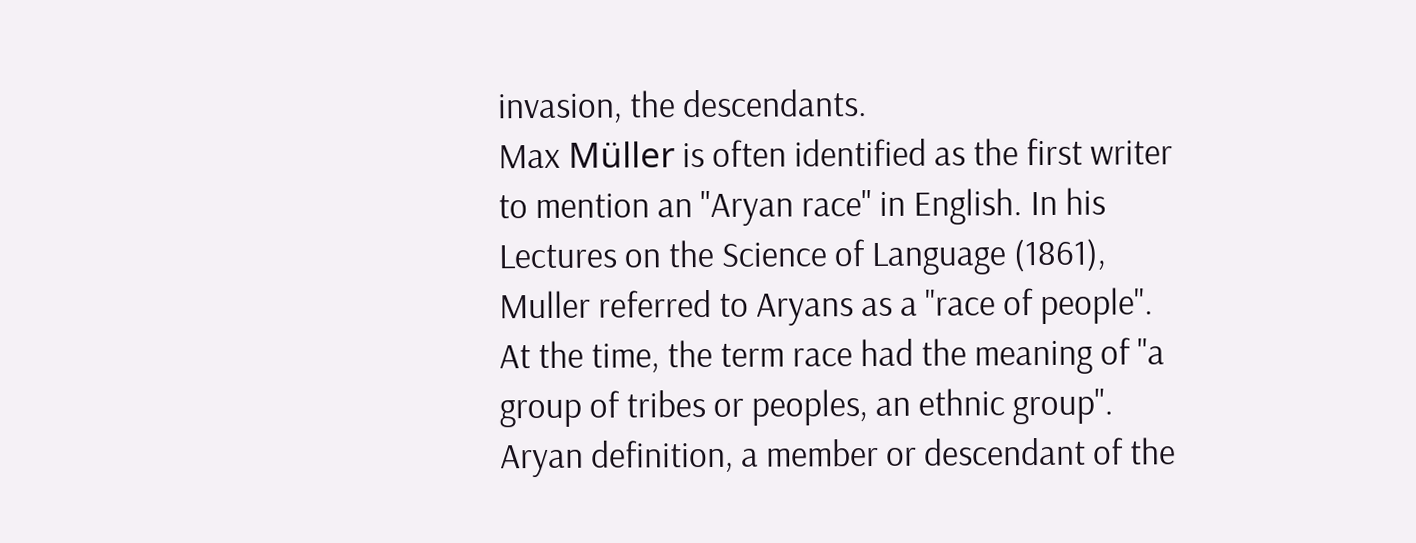invasion, the descendants.
Max Müller is often identified as the first writer to mention an "Aryan race" in English. In his Lectures on the Science of Language (1861), Muller referred to Aryans as a "race of people". At the time, the term race had the meaning of "a group of tribes or peoples, an ethnic group".
Aryan definition, a member or descendant of the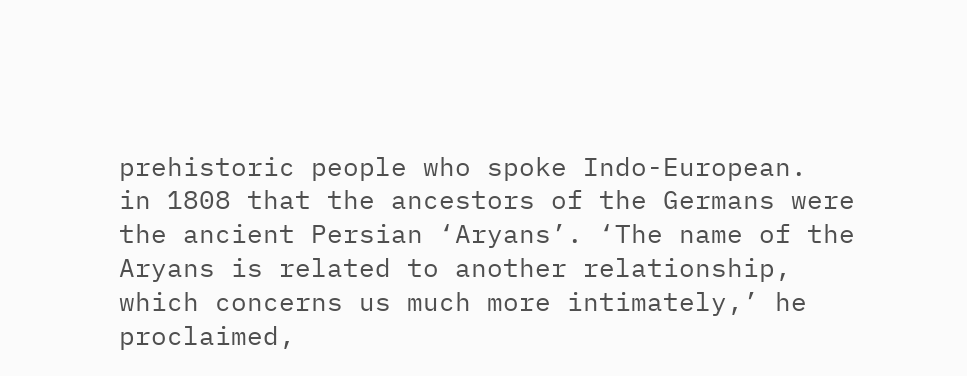prehistoric people who spoke Indo-European.
in 1808 that the ancestors of the Germans were the ancient Persian ‘Aryans’. ‘The name of the Aryans is related to another relationship, which concerns us much more intimately,’ he proclaimed,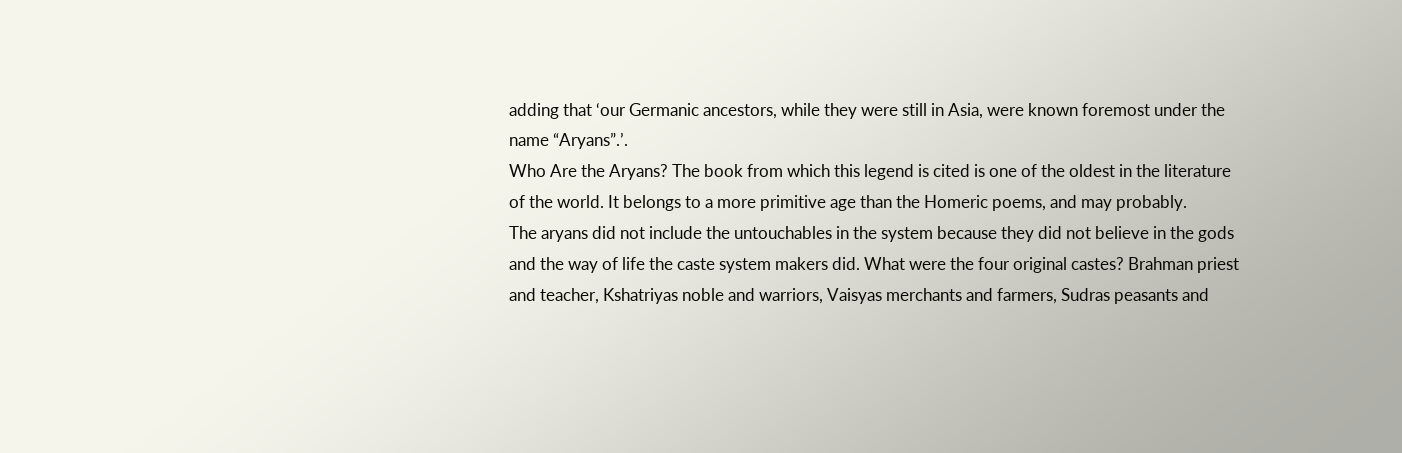adding that ‘our Germanic ancestors, while they were still in Asia, were known foremost under the name “Aryans”.’.
Who Are the Aryans? The book from which this legend is cited is one of the oldest in the literature of the world. It belongs to a more primitive age than the Homeric poems, and may probably.
The aryans did not include the untouchables in the system because they did not believe in the gods and the way of life the caste system makers did. What were the four original castes? Brahman priest and teacher, Kshatriyas noble and warriors, Vaisyas merchants and farmers, Sudras peasants and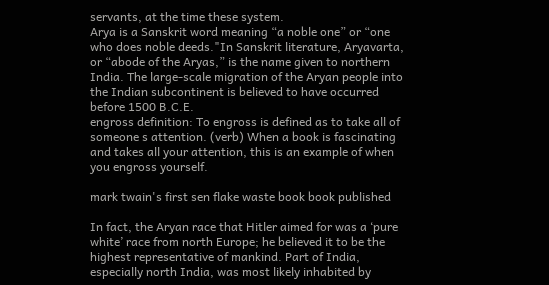servants, at the time these system.
Arya is a Sanskrit word meaning “a noble one” or “one who does noble deeds."In Sanskrit literature, Aryavarta, or “abode of the Aryas,” is the name given to northern India. The large-scale migration of the Aryan people into the Indian subcontinent is believed to have occurred before 1500 B.C.E.
engross definition: To engross is defined as to take all of someone s attention. (verb) When a book is fascinating and takes all your attention, this is an example of when you engross yourself.

mark twain's first sen flake waste book book published

In fact, the Aryan race that Hitler aimed for was a ‘pure white’ race from north Europe; he believed it to be the highest representative of mankind. Part of India, especially north India, was most likely inhabited by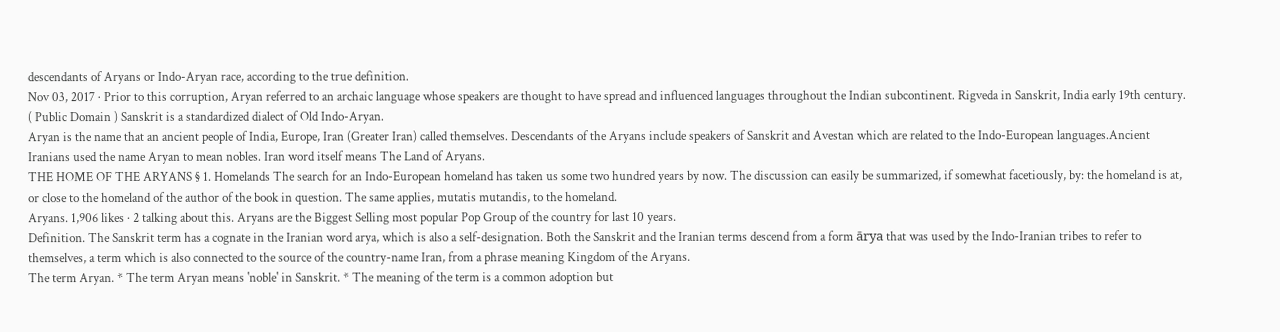descendants of Aryans or Indo-Aryan race, according to the true definition.
Nov 03, 2017 · Prior to this corruption, Aryan referred to an archaic language whose speakers are thought to have spread and influenced languages throughout the Indian subcontinent. Rigveda in Sanskrit, India early 19th century. ( Public Domain ) Sanskrit is a standardized dialect of Old Indo-Aryan.
Aryan is the name that an ancient people of India, Europe, Iran (Greater Iran) called themselves. Descendants of the Aryans include speakers of Sanskrit and Avestan which are related to the Indo-European languages.Ancient Iranians used the name Aryan to mean nobles. Iran word itself means The Land of Aryans.
THE HOME OF THE ARYANS § 1. Homelands The search for an Indo-European homeland has taken us some two hundred years by now. The discussion can easily be summarized, if somewhat facetiously, by: the homeland is at, or close to the homeland of the author of the book in question. The same applies, mutatis mutandis, to the homeland.
Aryans. 1,906 likes · 2 talking about this. Aryans are the Biggest Selling most popular Pop Group of the country for last 10 years.
Definition. The Sanskrit term has a cognate in the Iranian word arya, which is also a self-designation. Both the Sanskrit and the Iranian terms descend from a form ārya that was used by the Indo-Iranian tribes to refer to themselves, a term which is also connected to the source of the country-name Iran, from a phrase meaning Kingdom of the Aryans.
The term Aryan. * The term Aryan means 'noble' in Sanskrit. * The meaning of the term is a common adoption but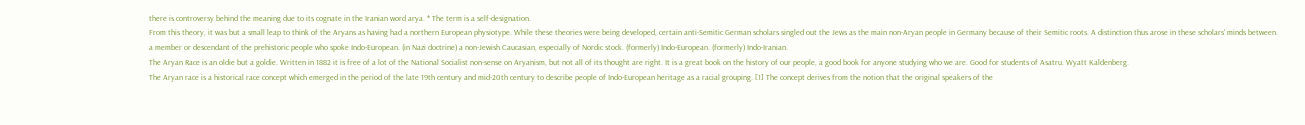there is controversy behind the meaning due to its cognate in the Iranian word arya. * The term is a self-designation.
From this theory, it was but a small leap to think of the Aryans as having had a northern European physiotype. While these theories were being developed, certain anti-Semitic German scholars singled out the Jews as the main non-Aryan people in Germany because of their Semitic roots. A distinction thus arose in these scholars' minds between.
a member or descendant of the prehistoric people who spoke Indo-European. (in Nazi doctrine) a non-Jewish Caucasian, especially of Nordic stock. (formerly) Indo-European. (formerly) Indo-Iranian.
The Aryan Race is an oldie but a goldie. Written in 1882 it is free of a lot of the National Socialist non-sense on Aryanism, but not all of its thought are right. It is a great book on the history of our people, a good book for anyone studying who we are. Good for students of Asatru. Wyatt Kaldenberg.
The Aryan race is a historical race concept which emerged in the period of the late 19th century and mid-20th century to describe people of Indo-European heritage as a racial grouping. [1] The concept derives from the notion that the original speakers of the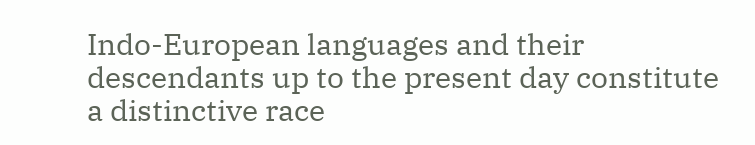Indo-European languages and their descendants up to the present day constitute a distinctive race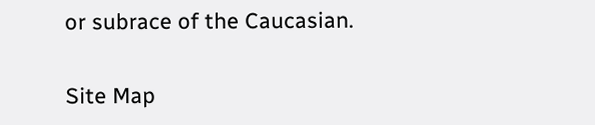or subrace of the Caucasian.

Site Map